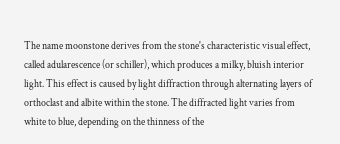The name moonstone derives from the stone's characteristic visual effect, called adularescence (or schiller), which produces a milky, bluish interior light. This effect is caused by light diffraction through alternating layers of orthoclast and albite within the stone. The diffracted light varies from white to blue, depending on the thinness of the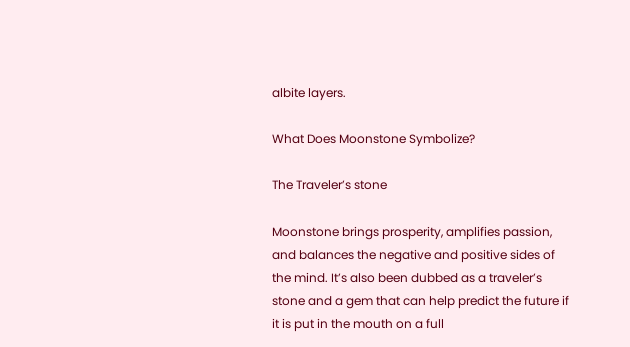albite layers.

What Does Moonstone Symbolize?

The Traveler’s stone

Moonstone brings prosperity, amplifies passion, and balances the negative and positive sides of the mind. It’s also been dubbed as a traveler’s stone and a gem that can help predict the future if it is put in the mouth on a full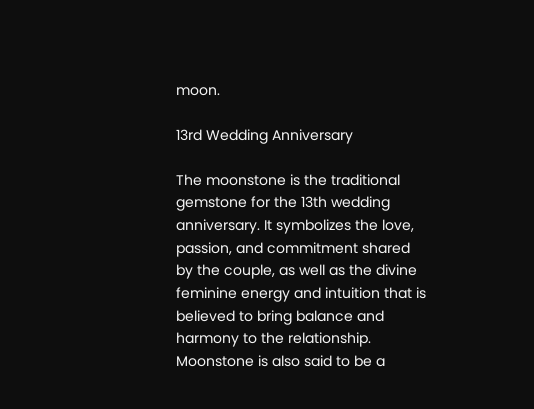moon.

13rd Wedding Anniversary

The moonstone is the traditional gemstone for the 13th wedding anniversary. It symbolizes the love, passion, and commitment shared by the couple, as well as the divine feminine energy and intuition that is believed to bring balance and harmony to the relationship.
Moonstone is also said to be a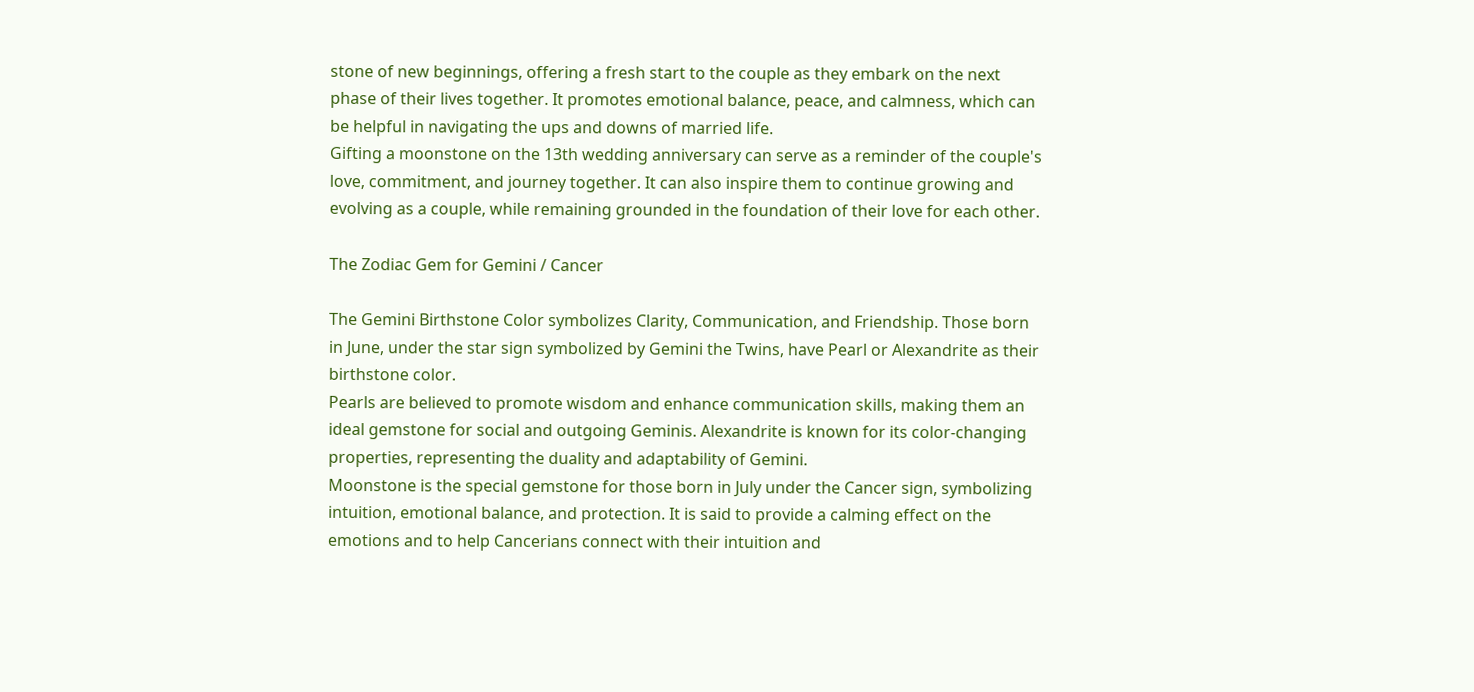stone of new beginnings, offering a fresh start to the couple as they embark on the next phase of their lives together. It promotes emotional balance, peace, and calmness, which can be helpful in navigating the ups and downs of married life.
Gifting a moonstone on the 13th wedding anniversary can serve as a reminder of the couple's love, commitment, and journey together. It can also inspire them to continue growing and evolving as a couple, while remaining grounded in the foundation of their love for each other.

The Zodiac Gem for Gemini / Cancer

The Gemini Birthstone Color symbolizes Clarity, Communication, and Friendship. Those born in June, under the star sign symbolized by Gemini the Twins, have Pearl or Alexandrite as their birthstone color.
Pearls are believed to promote wisdom and enhance communication skills, making them an ideal gemstone for social and outgoing Geminis. Alexandrite is known for its color-changing properties, representing the duality and adaptability of Gemini.
Moonstone is the special gemstone for those born in July under the Cancer sign, symbolizing intuition, emotional balance, and protection. It is said to provide a calming effect on the emotions and to help Cancerians connect with their intuition and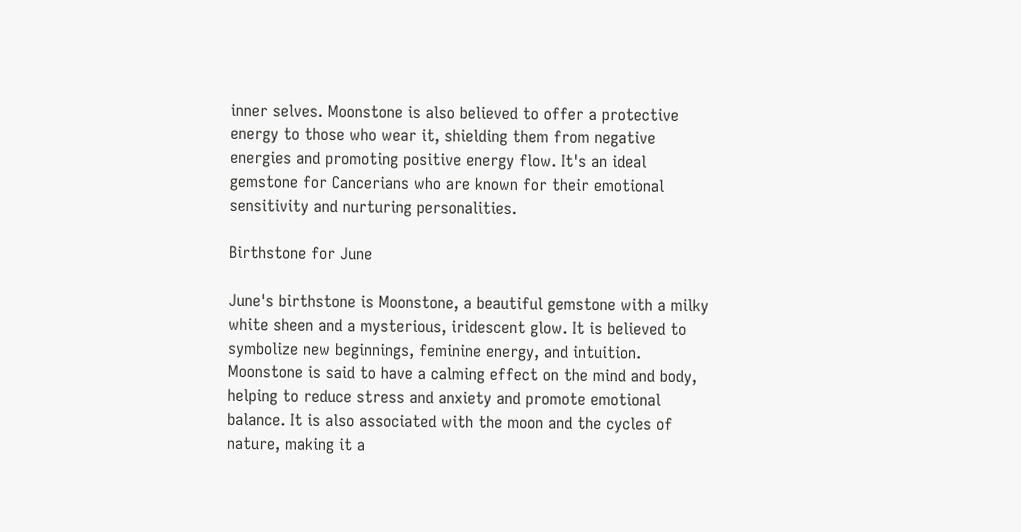inner selves. Moonstone is also believed to offer a protective energy to those who wear it, shielding them from negative energies and promoting positive energy flow. It's an ideal gemstone for Cancerians who are known for their emotional sensitivity and nurturing personalities.

Birthstone for June

June's birthstone is Moonstone, a beautiful gemstone with a milky white sheen and a mysterious, iridescent glow. It is believed to symbolize new beginnings, feminine energy, and intuition.
Moonstone is said to have a calming effect on the mind and body, helping to reduce stress and anxiety and promote emotional balance. It is also associated with the moon and the cycles of nature, making it a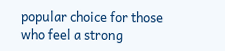popular choice for those who feel a strong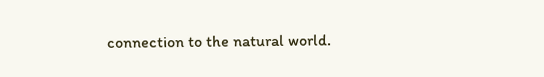connection to the natural world.